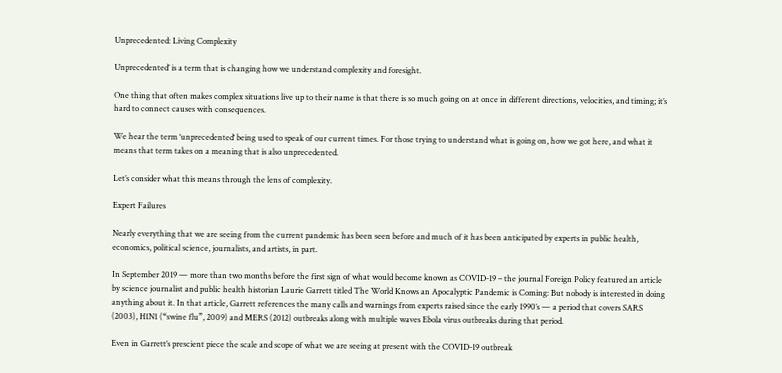Unprecedented: Living Complexity

Unprecedented’ is a term that is changing how we understand complexity and foresight.

One thing that often makes complex situations live up to their name is that there is so much going on at once in different directions, velocities, and timing; it’s hard to connect causes with consequences.

We hear the term ‘unprecedented‘ being used to speak of our current times. For those trying to understand what is going on, how we got here, and what it means that term takes on a meaning that is also unprecedented.

Let’s consider what this means through the lens of complexity.

Expert Failures

Nearly everything that we are seeing from the current pandemic has been seen before and much of it has been anticipated by experts in public health, economics, political science, journalists, and artists, in part.

In September 2019 — more than two months before the first sign of what would become known as COVID-19 – the journal Foreign Policy featured an article by science journalist and public health historian Laurie Garrett titled The World Knows an Apocalyptic Pandemic is Coming: But nobody is interested in doing anything about it. In that article, Garrett references the many calls and warnings from experts raised since the early 1990’s — a period that covers SARS (2003), H1N1 (“swine flu”, 2009) and MERS (2012) outbreaks along with multiple waves Ebola virus outbreaks during that period.

Even in Garrett’s prescient piece the scale and scope of what we are seeing at present with the COVID-19 outbreak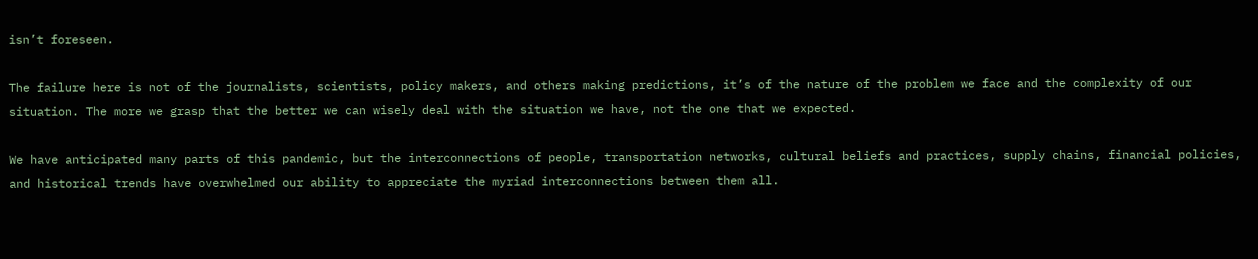isn’t foreseen.

The failure here is not of the journalists, scientists, policy makers, and others making predictions, it’s of the nature of the problem we face and the complexity of our situation. The more we grasp that the better we can wisely deal with the situation we have, not the one that we expected.

We have anticipated many parts of this pandemic, but the interconnections of people, transportation networks, cultural beliefs and practices, supply chains, financial policies, and historical trends have overwhelmed our ability to appreciate the myriad interconnections between them all.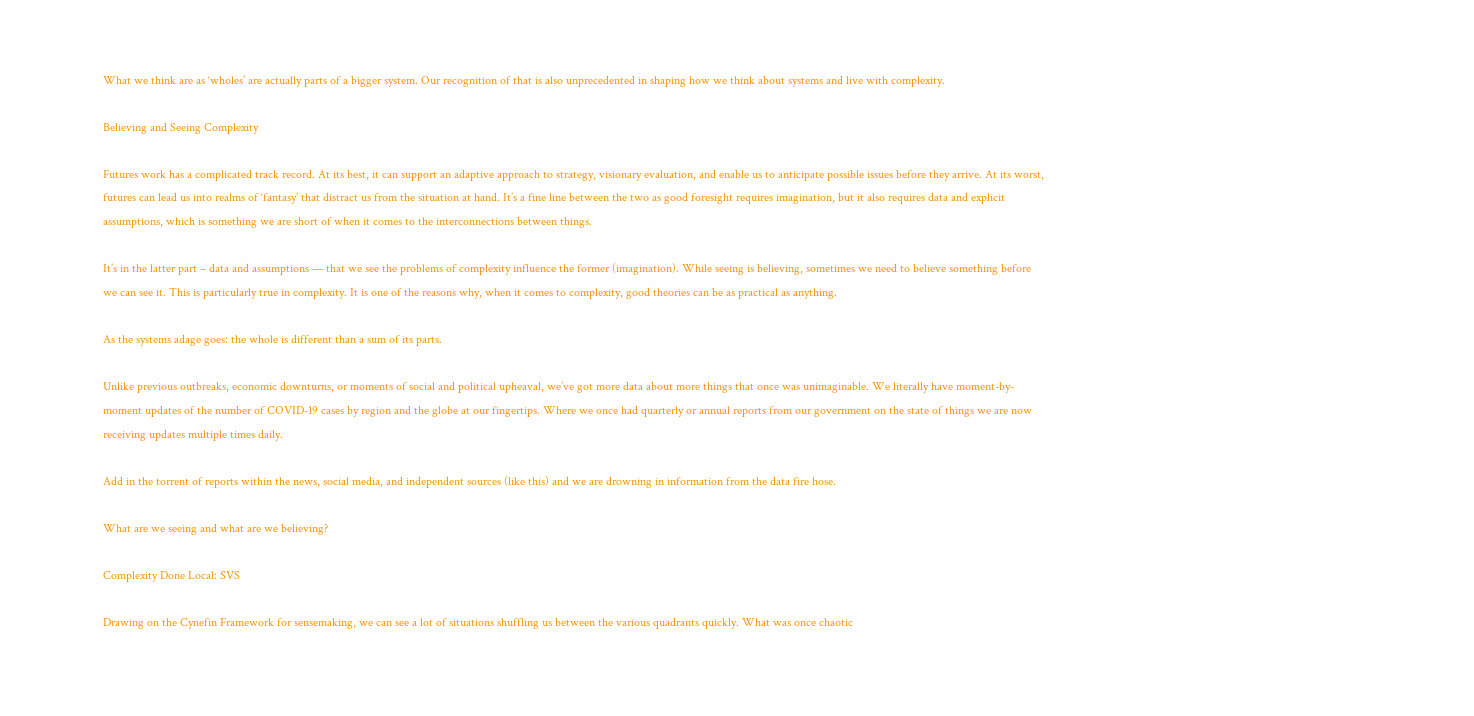What we think are as ‘wholes’ are actually parts of a bigger system. Our recognition of that is also unprecedented in shaping how we think about systems and live with complexity.

Believing and Seeing Complexity

Futures work has a complicated track record. At its best, it can support an adaptive approach to strategy, visionary evaluation, and enable us to anticipate possible issues before they arrive. At its worst, futures can lead us into realms of ‘fantasy’ that distract us from the situation at hand. It’s a fine line between the two as good foresight requires imagination, but it also requires data and explicit assumptions, which is something we are short of when it comes to the interconnections between things.

It’s in the latter part – data and assumptions — that we see the problems of complexity influence the former (imagination). While seeing is believing, sometimes we need to believe something before we can see it. This is particularly true in complexity. It is one of the reasons why, when it comes to complexity, good theories can be as practical as anything.

As the systems adage goes: the whole is different than a sum of its parts.

Unlike previous outbreaks, economic downturns, or moments of social and political upheaval, we’ve got more data about more things that once was unimaginable. We literally have moment-by-moment updates of the number of COVID-19 cases by region and the globe at our fingertips. Where we once had quarterly or annual reports from our government on the state of things we are now receiving updates multiple times daily.

Add in the torrent of reports within the news, social media, and independent sources (like this) and we are drowning in information from the data fire hose.

What are we seeing and what are we believing?

Complexity Done Local: SVS

Drawing on the Cynefin Framework for sensemaking, we can see a lot of situations shuffling us between the various quadrants quickly. What was once chaotic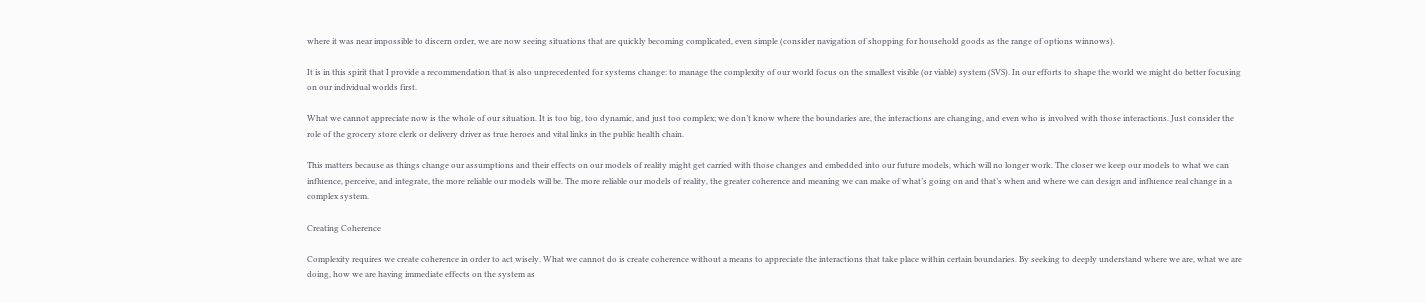where it was near impossible to discern order, we are now seeing situations that are quickly becoming complicated, even simple (consider navigation of shopping for household goods as the range of options winnows).

It is in this spirit that I provide a recommendation that is also unprecedented for systems change: to manage the complexity of our world focus on the smallest visible (or viable) system (SVS). In our efforts to shape the world we might do better focusing on our individual worlds first.

What we cannot appreciate now is the whole of our situation. It is too big, too dynamic, and just too complex; we don’t know where the boundaries are, the interactions are changing, and even who is involved with those interactions. Just consider the role of the grocery store clerk or delivery driver as true heroes and vital links in the public health chain.

This matters because as things change our assumptions and their effects on our models of reality might get carried with those changes and embedded into our future models, which will no longer work. The closer we keep our models to what we can influence, perceive, and integrate, the more reliable our models will be. The more reliable our models of reality, the greater coherence and meaning we can make of what’s going on and that’s when and where we can design and influence real change in a complex system.

Creating Coherence

Complexity requires we create coherence in order to act wisely. What we cannot do is create coherence without a means to appreciate the interactions that take place within certain boundaries. By seeking to deeply understand where we are, what we are doing, how we are having immediate effects on the system as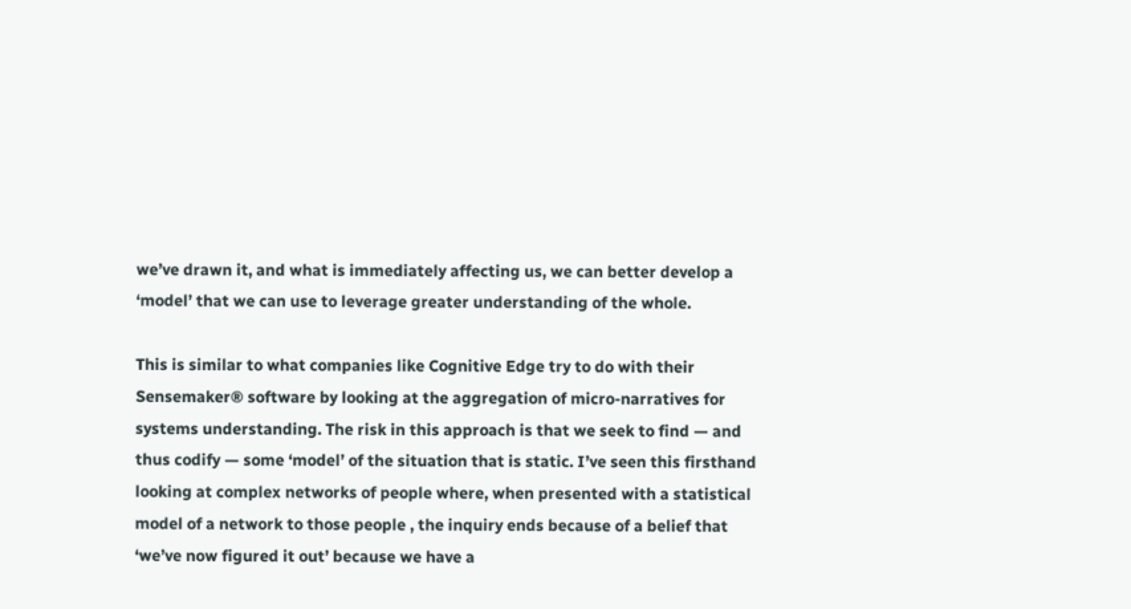we’ve drawn it, and what is immediately affecting us, we can better develop a ‘model’ that we can use to leverage greater understanding of the whole.

This is similar to what companies like Cognitive Edge try to do with their Sensemaker® software by looking at the aggregation of micro-narratives for systems understanding. The risk in this approach is that we seek to find — and thus codify — some ‘model’ of the situation that is static. I’ve seen this firsthand looking at complex networks of people where, when presented with a statistical model of a network to those people , the inquiry ends because of a belief that ‘we’ve now figured it out’ because we have a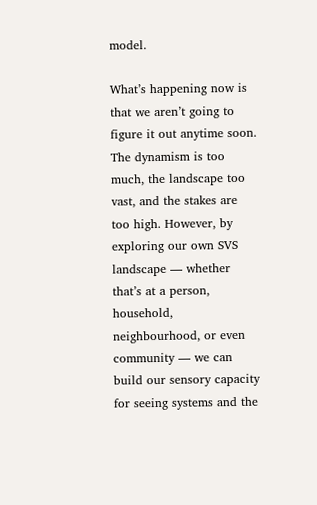model.

What’s happening now is that we aren’t going to figure it out anytime soon. The dynamism is too much, the landscape too vast, and the stakes are too high. However, by exploring our own SVS landscape — whether that’s at a person, household, neighbourhood, or even community — we can build our sensory capacity for seeing systems and the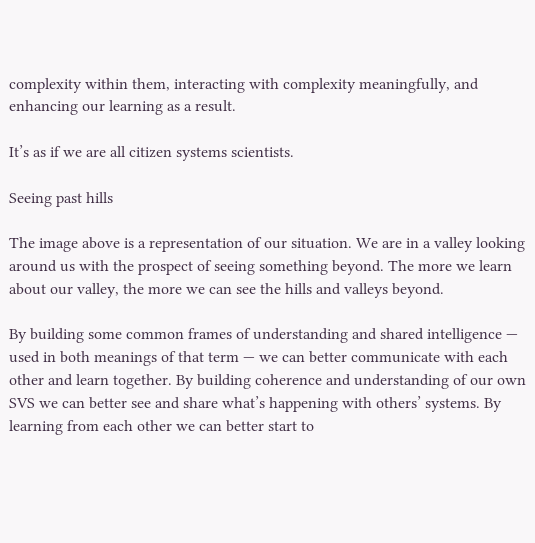complexity within them, interacting with complexity meaningfully, and enhancing our learning as a result.

It’s as if we are all citizen systems scientists.

Seeing past hills

The image above is a representation of our situation. We are in a valley looking around us with the prospect of seeing something beyond. The more we learn about our valley, the more we can see the hills and valleys beyond.

By building some common frames of understanding and shared intelligence — used in both meanings of that term — we can better communicate with each other and learn together. By building coherence and understanding of our own SVS we can better see and share what’s happening with others’ systems. By learning from each other we can better start to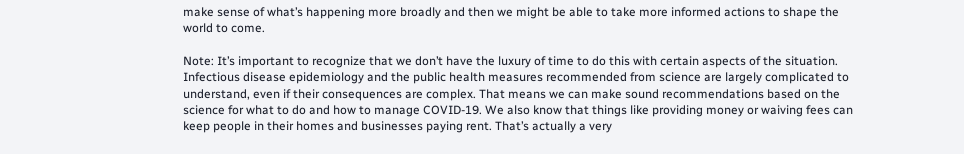make sense of what’s happening more broadly and then we might be able to take more informed actions to shape the world to come.

Note: It’s important to recognize that we don’t have the luxury of time to do this with certain aspects of the situation. Infectious disease epidemiology and the public health measures recommended from science are largely complicated to understand, even if their consequences are complex. That means we can make sound recommendations based on the science for what to do and how to manage COVID-19. We also know that things like providing money or waiving fees can keep people in their homes and businesses paying rent. That’s actually a very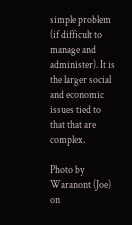simple problem (if difficult to manage and administer). It is the larger social and economic issues tied to that that are complex.

Photo by Waranont (Joe) on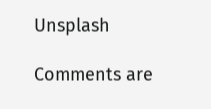Unsplash

Comments are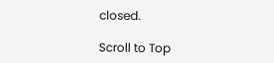closed.

Scroll to Top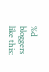%d bloggers like this: